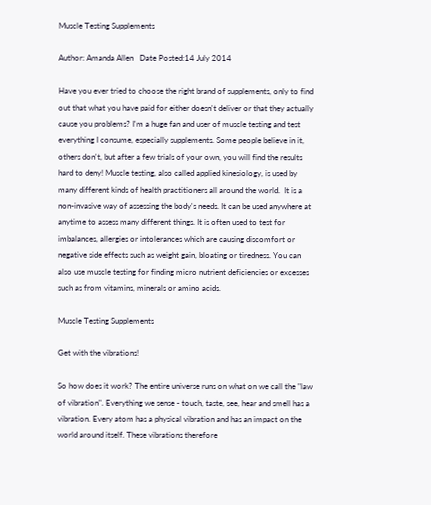Muscle Testing Supplements

Author: Amanda Allen   Date Posted:14 July 2014

Have you ever tried to choose the right brand of supplements, only to find out that what you have paid for either doesn't deliver or that they actually cause you problems? I'm a huge fan and user of muscle testing and test everything I consume, especially supplements. Some people believe in it, others don't, but after a few trials of your own, you will find the results hard to deny! Muscle testing, also called applied kinesiology, is used by many different kinds of health practitioners all around the world.  It is a non-invasive way of assessing the body's needs. It can be used anywhere at anytime to assess many different things. It is often used to test for imbalances, allergies or intolerances which are causing discomfort or negative side effects such as weight gain, bloating or tiredness. You can also use muscle testing for finding micro nutrient deficiencies or excesses such as from vitamins, minerals or amino acids.

Muscle Testing Supplements

Get with the vibrations!

So how does it work? The entire universe runs on what on we call the "law of vibration". Everything we sense - touch, taste, see, hear and smell has a vibration. Every atom has a physical vibration and has an impact on the world around itself. These vibrations therefore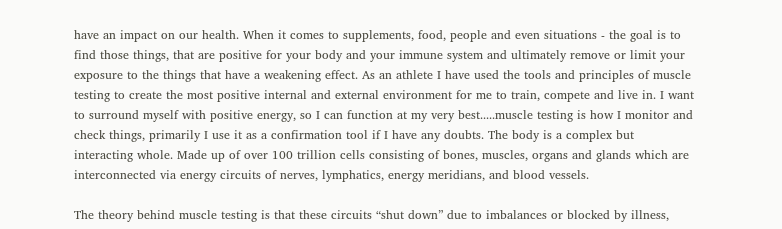have an impact on our health. When it comes to supplements, food, people and even situations - the goal is to find those things, that are positive for your body and your immune system and ultimately remove or limit your exposure to the things that have a weakening effect. As an athlete I have used the tools and principles of muscle testing to create the most positive internal and external environment for me to train, compete and live in. I want to surround myself with positive energy, so I can function at my very best.....muscle testing is how I monitor and check things, primarily I use it as a confirmation tool if I have any doubts. The body is a complex but interacting whole. Made up of over 100 trillion cells consisting of bones, muscles, organs and glands which are interconnected via energy circuits of nerves, lymphatics, energy meridians, and blood vessels.

The theory behind muscle testing is that these circuits “shut down” due to imbalances or blocked by illness,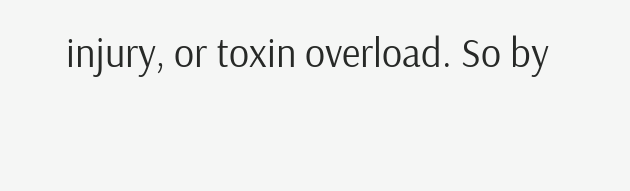injury, or toxin overload. So by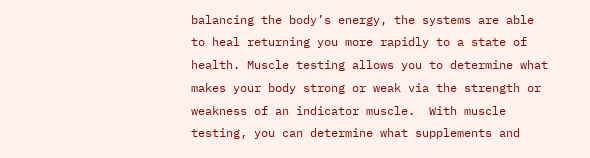balancing the body’s energy, the systems are able to heal returning you more rapidly to a state of health. Muscle testing allows you to determine what makes your body strong or weak via the strength or weakness of an indicator muscle.  With muscle testing, you can determine what supplements and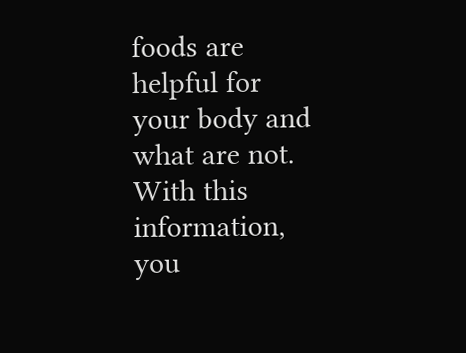foods are helpful for your body and what are not. With this information, you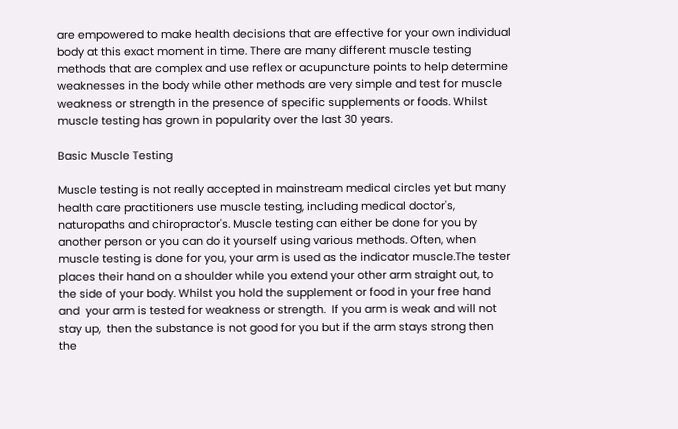are empowered to make health decisions that are effective for your own individual body at this exact moment in time. There are many different muscle testing methods that are complex and use reflex or acupuncture points to help determine weaknesses in the body while other methods are very simple and test for muscle weakness or strength in the presence of specific supplements or foods. Whilst muscle testing has grown in popularity over the last 30 years.

Basic Muscle Testing

Muscle testing is not really accepted in mainstream medical circles yet but many health care practitioners use muscle testing, including medical doctor's, naturopaths and chiropractor's. Muscle testing can either be done for you by another person or you can do it yourself using various methods. Often, when muscle testing is done for you, your arm is used as the indicator muscle.The tester places their hand on a shoulder while you extend your other arm straight out, to the side of your body. Whilst you hold the supplement or food in your free hand and  your arm is tested for weakness or strength.  If you arm is weak and will not stay up,  then the substance is not good for you but if the arm stays strong then the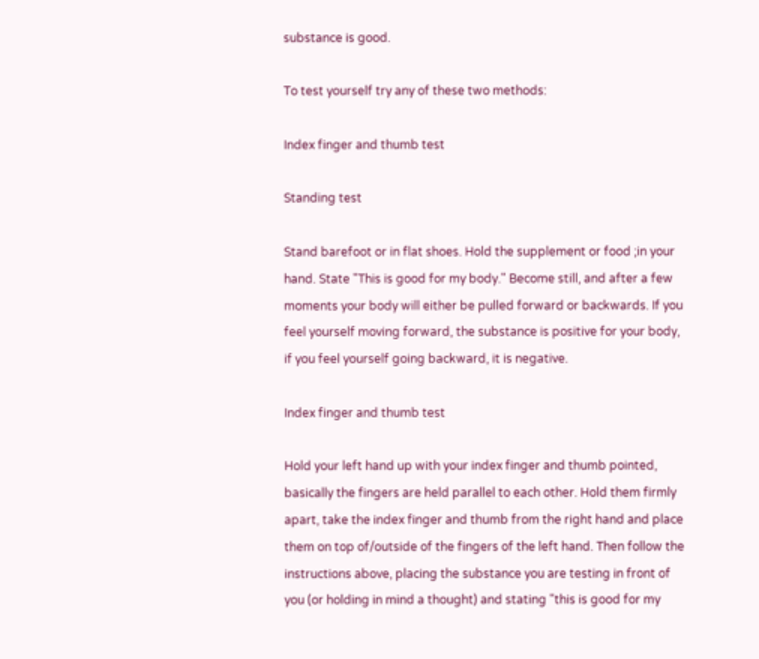substance is good.

To test yourself try any of these two methods:

Index finger and thumb test

Standing test

Stand barefoot or in flat shoes. Hold the supplement or food ;in your hand. State "This is good for my body." Become still, and after a few moments your body will either be pulled forward or backwards. If you feel yourself moving forward, the substance is positive for your body, if you feel yourself going backward, it is negative.

Index finger and thumb test

Hold your left hand up with your index finger and thumb pointed, basically the fingers are held parallel to each other. Hold them firmly apart, take the index finger and thumb from the right hand and place them on top of/outside of the fingers of the left hand. Then follow the instructions above, placing the substance you are testing in front of you (or holding in mind a thought) and stating "this is good for my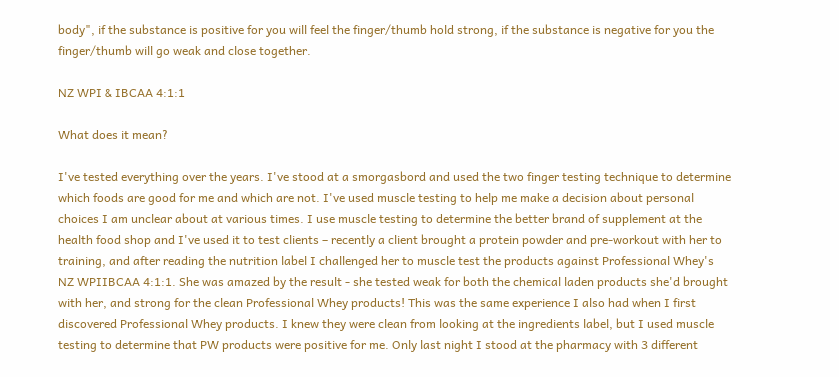body", if the substance is positive for you will feel the finger/thumb hold strong, if the substance is negative for you the finger/thumb will go weak and close together.

NZ WPI & IBCAA 4:1:1

What does it mean?

I've tested everything over the years. I've stood at a smorgasbord and used the two finger testing technique to determine which foods are good for me and which are not. I've used muscle testing to help me make a decision about personal choices I am unclear about at various times. I use muscle testing to determine the better brand of supplement at the health food shop and I've used it to test clients – recently a client brought a protein powder and pre-workout with her to training, and after reading the nutrition label I challenged her to muscle test the products against Professional Whey's NZ WPIIBCAA 4:1:1. She was amazed by the result - she tested weak for both the chemical laden products she'd brought with her, and strong for the clean Professional Whey products! This was the same experience I also had when I first discovered Professional Whey products. I knew they were clean from looking at the ingredients label, but I used muscle testing to determine that PW products were positive for me. Only last night I stood at the pharmacy with 3 different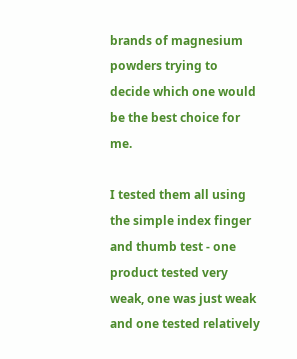brands of magnesium powders trying to decide which one would be the best choice for me.

I tested them all using the simple index finger and thumb test - one product tested very weak, one was just weak and one tested relatively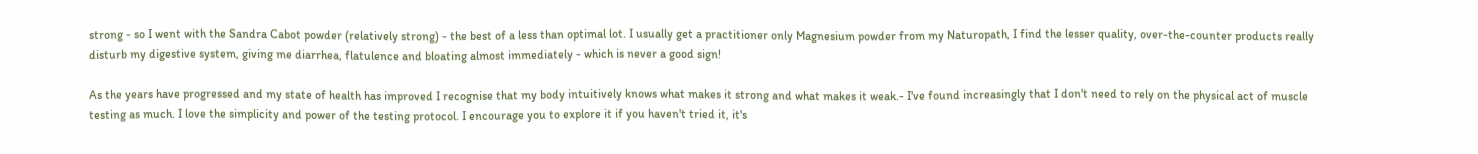strong - so I went with the Sandra Cabot powder (relatively strong) - the best of a less than optimal lot. I usually get a practitioner only Magnesium powder from my Naturopath, I find the lesser quality, over-the-counter products really disturb my digestive system, giving me diarrhea, flatulence and bloating almost immediately - which is never a good sign!

As the years have progressed and my state of health has improved I recognise that my body intuitively knows what makes it strong and what makes it weak.- I've found increasingly that I don't need to rely on the physical act of muscle testing as much. I love the simplicity and power of the testing protocol. I encourage you to explore it if you haven't tried it, it's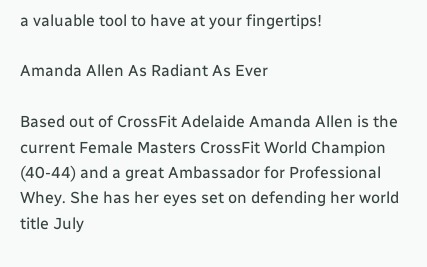a valuable tool to have at your fingertips!

Amanda Allen As Radiant As Ever

Based out of CrossFit Adelaide Amanda Allen is the current Female Masters CrossFit World Champion (40-44) and a great Ambassador for Professional Whey. She has her eyes set on defending her world title July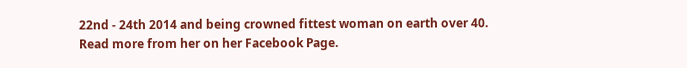22nd - 24th 2014 and being crowned fittest woman on earth over 40. Read more from her on her Facebook Page.